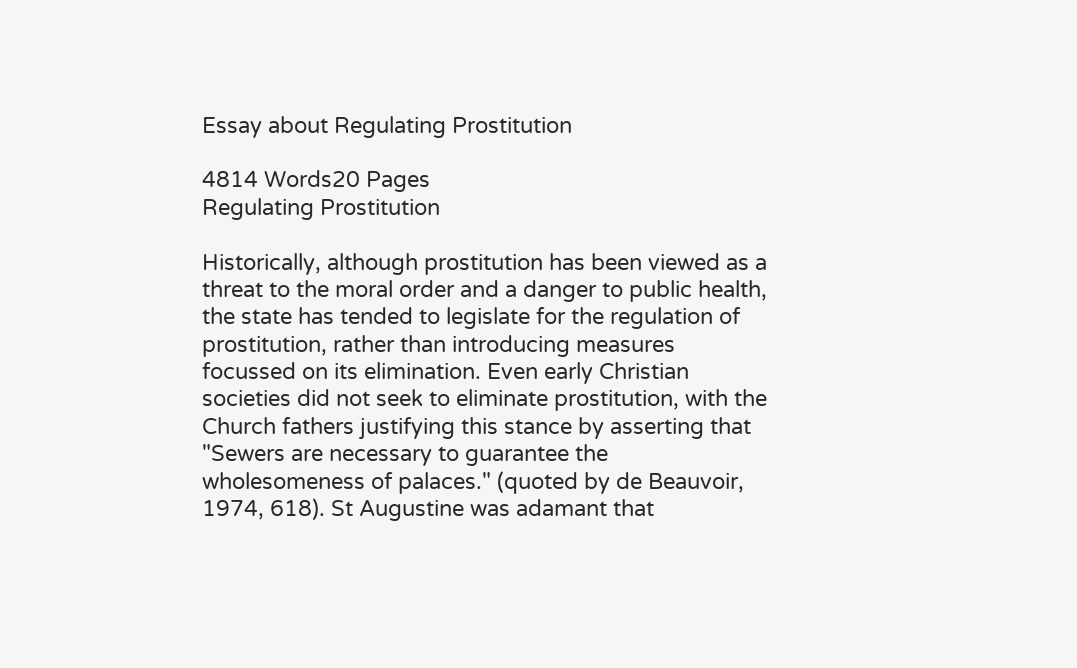Essay about Regulating Prostitution

4814 Words20 Pages
Regulating Prostitution

Historically, although prostitution has been viewed as a threat to the moral order and a danger to public health, the state has tended to legislate for the regulation of prostitution, rather than introducing measures focussed on its elimination. Even early Christian societies did not seek to eliminate prostitution, with the Church fathers justifying this stance by asserting that "Sewers are necessary to guarantee the wholesomeness of palaces." (quoted by de Beauvoir, 1974, 618). St Augustine was adamant that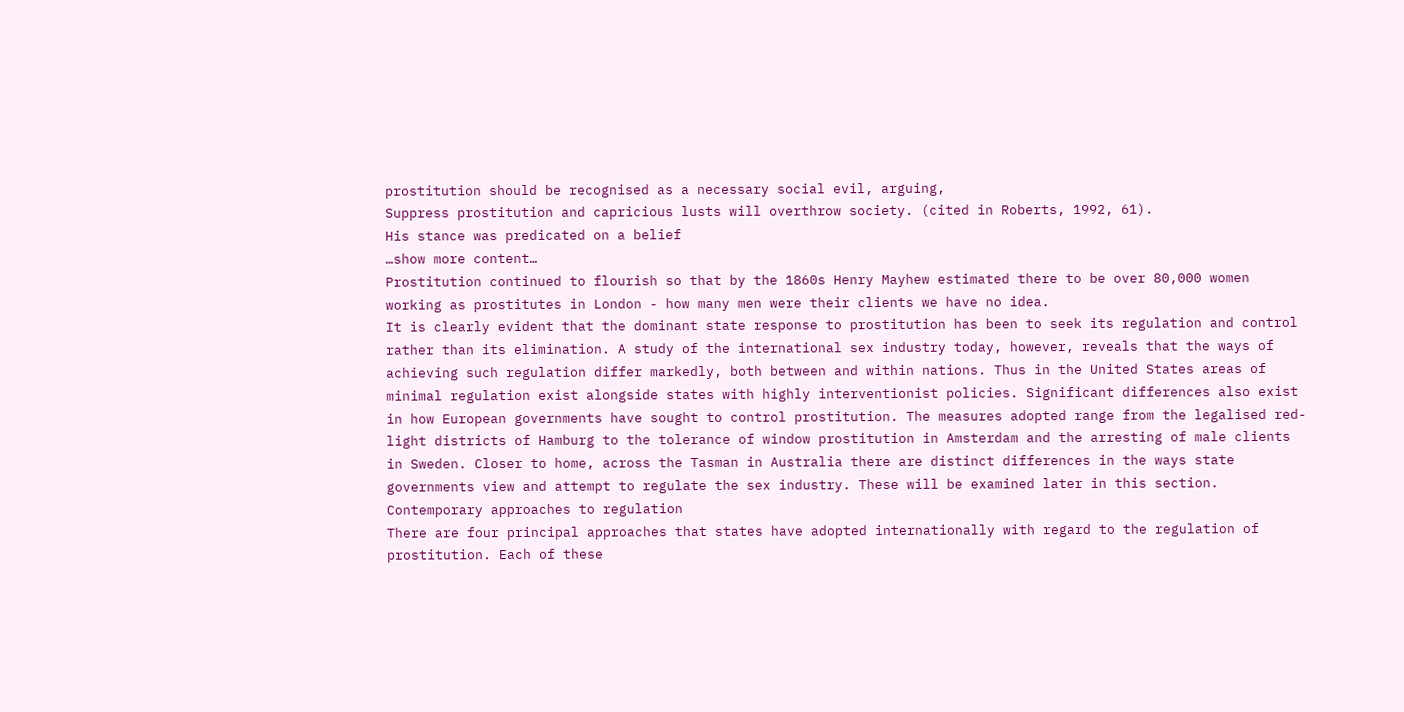prostitution should be recognised as a necessary social evil, arguing,
Suppress prostitution and capricious lusts will overthrow society. (cited in Roberts, 1992, 61).
His stance was predicated on a belief
…show more content…
Prostitution continued to flourish so that by the 1860s Henry Mayhew estimated there to be over 80,000 women working as prostitutes in London - how many men were their clients we have no idea.
It is clearly evident that the dominant state response to prostitution has been to seek its regulation and control rather than its elimination. A study of the international sex industry today, however, reveals that the ways of achieving such regulation differ markedly, both between and within nations. Thus in the United States areas of minimal regulation exist alongside states with highly interventionist policies. Significant differences also exist in how European governments have sought to control prostitution. The measures adopted range from the legalised red-light districts of Hamburg to the tolerance of window prostitution in Amsterdam and the arresting of male clients in Sweden. Closer to home, across the Tasman in Australia there are distinct differences in the ways state governments view and attempt to regulate the sex industry. These will be examined later in this section.
Contemporary approaches to regulation
There are four principal approaches that states have adopted internationally with regard to the regulation of prostitution. Each of these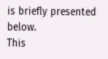is briefly presented below.
This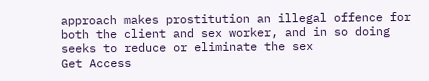approach makes prostitution an illegal offence for both the client and sex worker, and in so doing seeks to reduce or eliminate the sex
Get Access